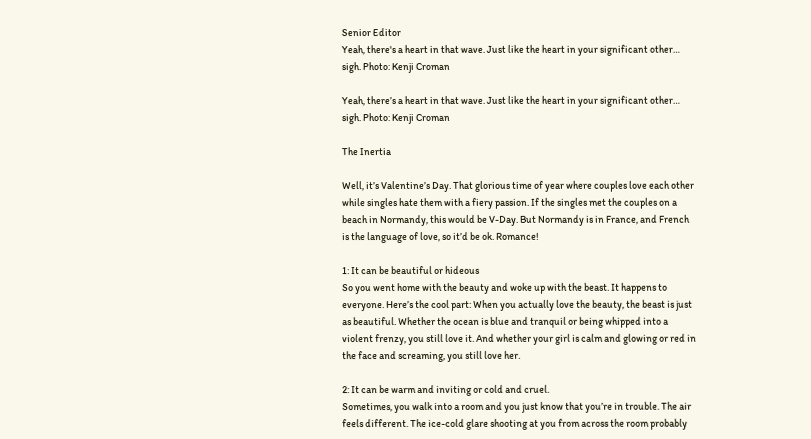Senior Editor
Yeah, there's a heart in that wave. Just like the heart in your significant other… sigh. Photo: Kenji Croman

Yeah, there’s a heart in that wave. Just like the heart in your significant other… sigh. Photo: Kenji Croman

The Inertia

Well, it’s Valentine’s Day. That glorious time of year where couples love each other while singles hate them with a fiery passion. If the singles met the couples on a beach in Normandy, this would be V-Day. But Normandy is in France, and French is the language of love, so it’d be ok. Romance!

1: It can be beautiful or hideous
So you went home with the beauty and woke up with the beast. It happens to everyone. Here’s the cool part: When you actually love the beauty, the beast is just as beautiful. Whether the ocean is blue and tranquil or being whipped into a violent frenzy, you still love it. And whether your girl is calm and glowing or red in the face and screaming, you still love her.

2: It can be warm and inviting or cold and cruel.
Sometimes, you walk into a room and you just know that you’re in trouble. The air feels different. The ice-cold glare shooting at you from across the room probably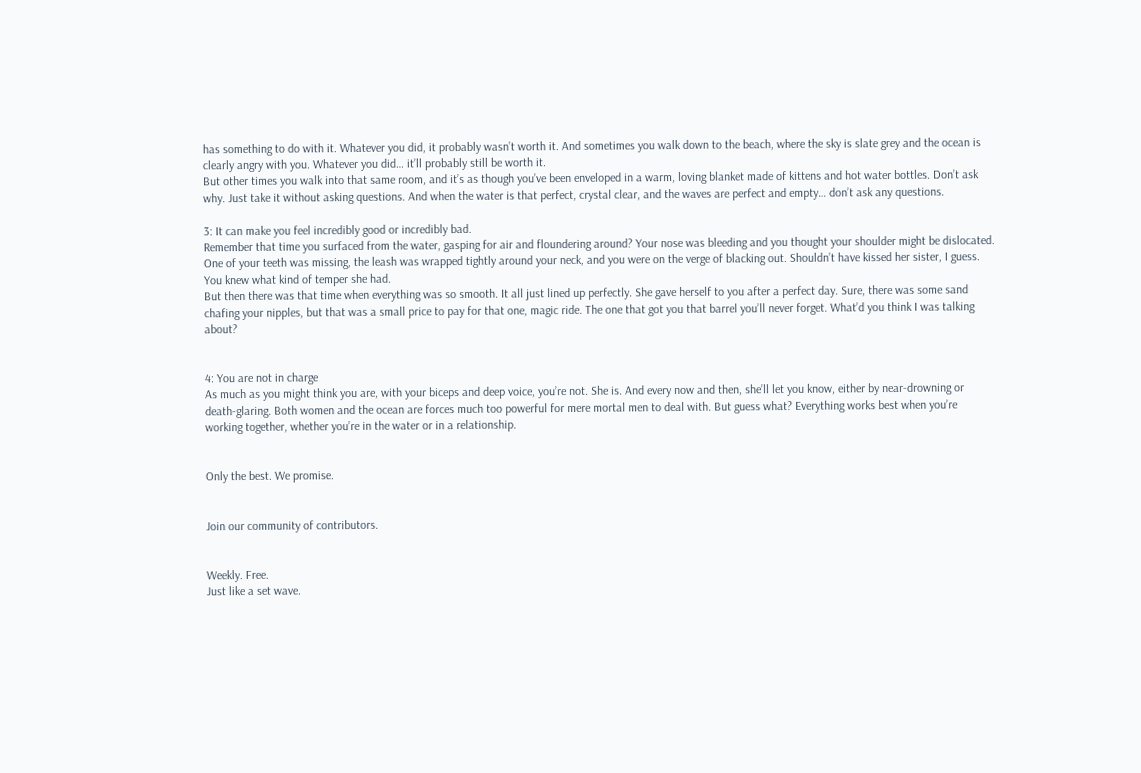has something to do with it. Whatever you did, it probably wasn’t worth it. And sometimes you walk down to the beach, where the sky is slate grey and the ocean is clearly angry with you. Whatever you did… it’ll probably still be worth it.
But other times you walk into that same room, and it’s as though you’ve been enveloped in a warm, loving blanket made of kittens and hot water bottles. Don’t ask why. Just take it without asking questions. And when the water is that perfect, crystal clear, and the waves are perfect and empty… don’t ask any questions.

3: It can make you feel incredibly good or incredibly bad.
Remember that time you surfaced from the water, gasping for air and floundering around? Your nose was bleeding and you thought your shoulder might be dislocated. One of your teeth was missing, the leash was wrapped tightly around your neck, and you were on the verge of blacking out. Shouldn’t have kissed her sister, I guess. You knew what kind of temper she had.
But then there was that time when everything was so smooth. It all just lined up perfectly. She gave herself to you after a perfect day. Sure, there was some sand chafing your nipples, but that was a small price to pay for that one, magic ride. The one that got you that barrel you’ll never forget. What’d you think I was talking about?


4: You are not in charge
As much as you might think you are, with your biceps and deep voice, you’re not. She is. And every now and then, she’ll let you know, either by near-drowning or death-glaring. Both women and the ocean are forces much too powerful for mere mortal men to deal with. But guess what? Everything works best when you’re working together, whether you’re in the water or in a relationship.


Only the best. We promise.


Join our community of contributors.


Weekly. Free.
Just like a set wave.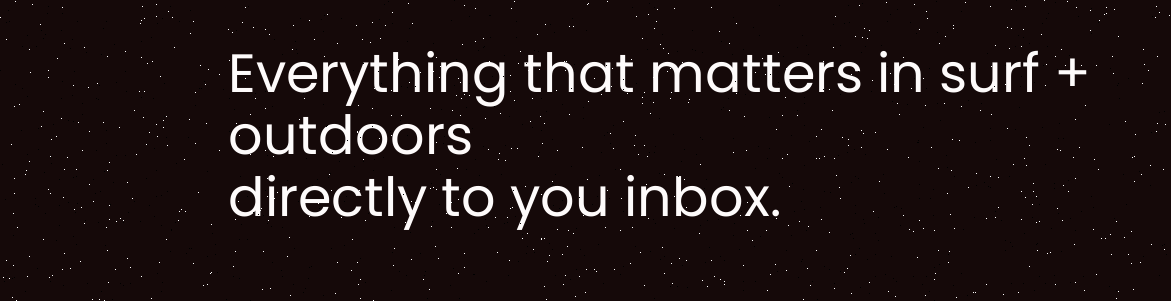Everything that matters in surf + outdoors
directly to you inbox.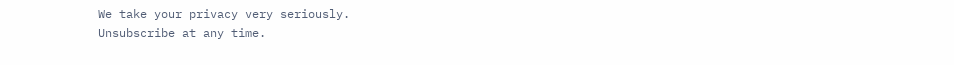We take your privacy very seriously.
Unsubscribe at any time.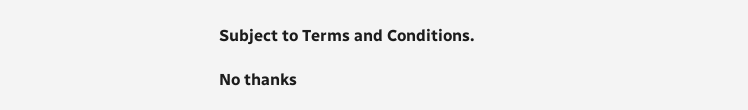Subject to Terms and Conditions.

No thanks